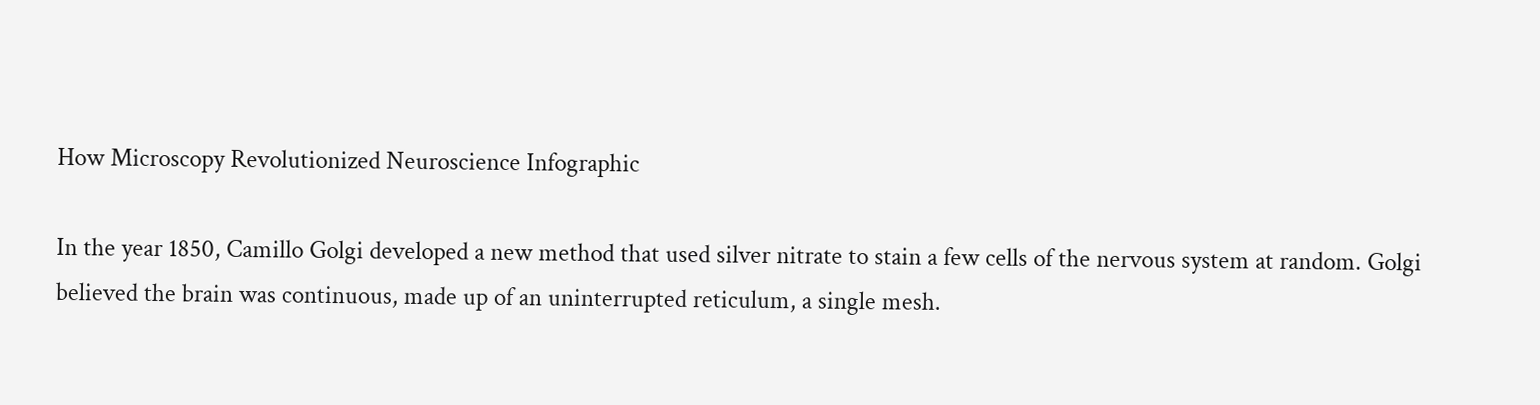How Microscopy Revolutionized Neuroscience Infographic

In the year 1850, Camillo Golgi developed a new method that used silver nitrate to stain a few cells of the nervous system at random. Golgi believed the brain was continuous, made up of an uninterrupted reticulum, a single mesh.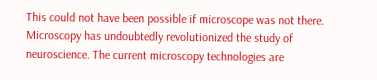This could not have been possible if microscope was not there. Microscopy has undoubtedly revolutionized the study of neuroscience. The current microscopy technologies are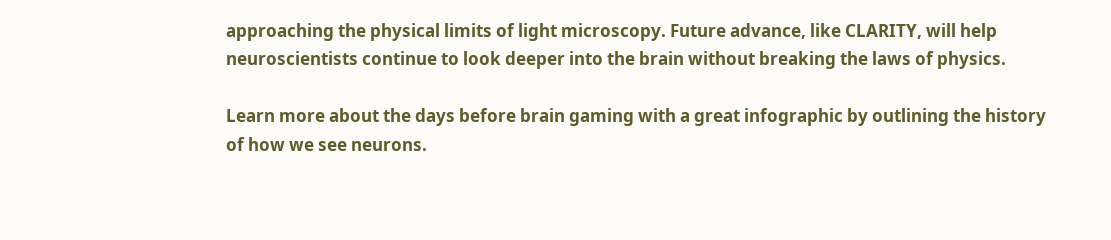approaching the physical limits of light microscopy. Future advance, like CLARITY, will help neuroscientists continue to look deeper into the brain without breaking the laws of physics.

Learn more about the days before brain gaming with a great infographic by outlining the history of how we see neurons.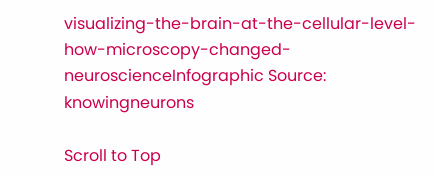visualizing-the-brain-at-the-cellular-level-how-microscopy-changed-neuroscienceInfographic Source: knowingneurons

Scroll to Top